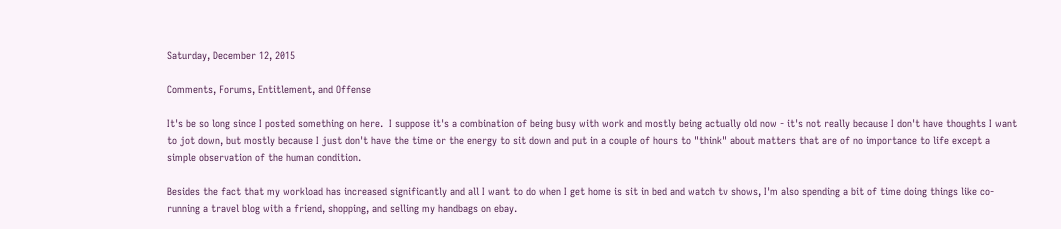Saturday, December 12, 2015

Comments, Forums, Entitlement, and Offense

It's be so long since I posted something on here.  I suppose it's a combination of being busy with work and mostly being actually old now - it's not really because I don't have thoughts I want to jot down, but mostly because I just don't have the time or the energy to sit down and put in a couple of hours to "think" about matters that are of no importance to life except a simple observation of the human condition.

Besides the fact that my workload has increased significantly and all I want to do when I get home is sit in bed and watch tv shows, I'm also spending a bit of time doing things like co-running a travel blog with a friend, shopping, and selling my handbags on ebay.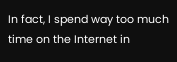In fact, I spend way too much time on the Internet in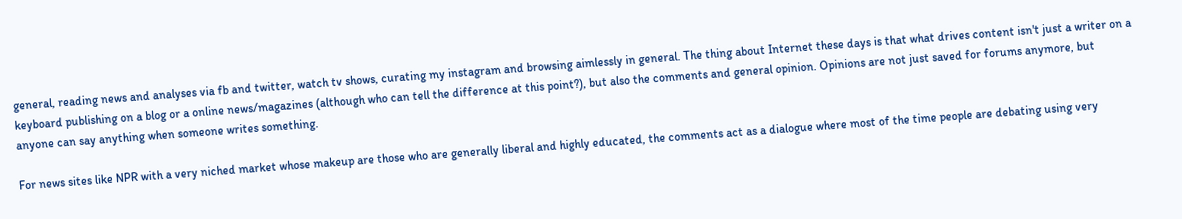general, reading news and analyses via fb and twitter, watch tv shows, curating my instagram and browsing aimlessly in general. The thing about Internet these days is that what drives content isn't just a writer on a keyboard publishing on a blog or a online news/magazines (although who can tell the difference at this point?), but also the comments and general opinion. Opinions are not just saved for forums anymore, but anyone can say anything when someone writes something.

For news sites like NPR with a very niched market whose makeup are those who are generally liberal and highly educated, the comments act as a dialogue where most of the time people are debating using very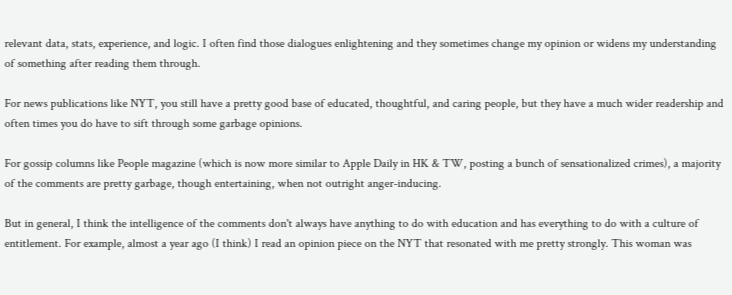relevant data, stats, experience, and logic. I often find those dialogues enlightening and they sometimes change my opinion or widens my understanding of something after reading them through.

For news publications like NYT, you still have a pretty good base of educated, thoughtful, and caring people, but they have a much wider readership and often times you do have to sift through some garbage opinions.

For gossip columns like People magazine (which is now more similar to Apple Daily in HK & TW, posting a bunch of sensationalized crimes), a majority of the comments are pretty garbage, though entertaining, when not outright anger-inducing.

But in general, I think the intelligence of the comments don't always have anything to do with education and has everything to do with a culture of entitlement. For example, almost a year ago (I think) I read an opinion piece on the NYT that resonated with me pretty strongly. This woman was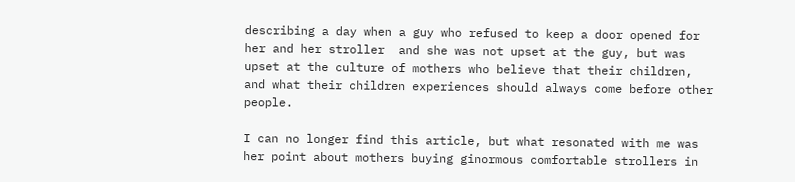describing a day when a guy who refused to keep a door opened for her and her stroller  and she was not upset at the guy, but was upset at the culture of mothers who believe that their children, and what their children experiences should always come before other people.

I can no longer find this article, but what resonated with me was her point about mothers buying ginormous comfortable strollers in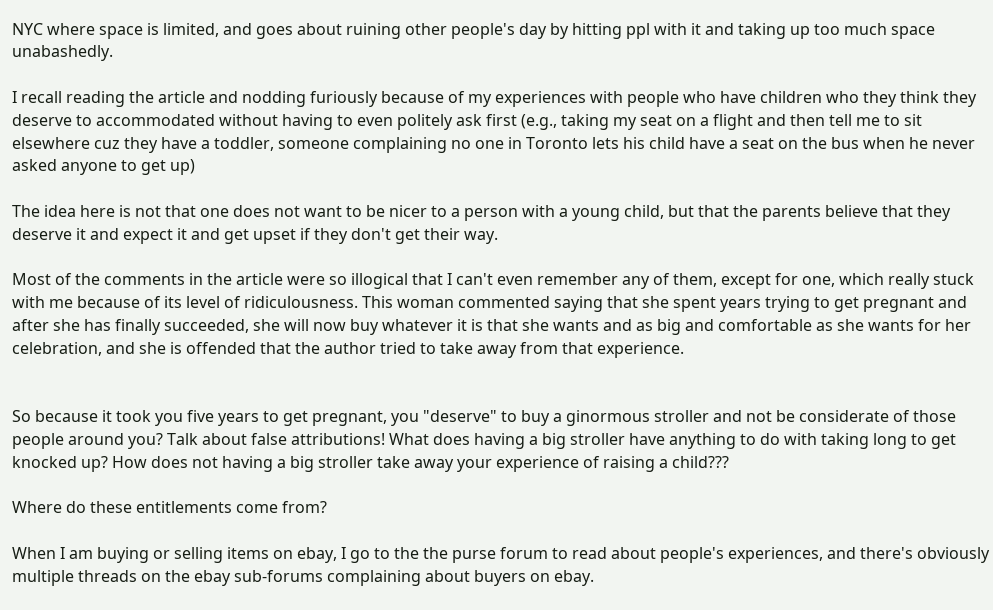NYC where space is limited, and goes about ruining other people's day by hitting ppl with it and taking up too much space unabashedly.

I recall reading the article and nodding furiously because of my experiences with people who have children who they think they deserve to accommodated without having to even politely ask first (e.g., taking my seat on a flight and then tell me to sit elsewhere cuz they have a toddler, someone complaining no one in Toronto lets his child have a seat on the bus when he never asked anyone to get up)

The idea here is not that one does not want to be nicer to a person with a young child, but that the parents believe that they deserve it and expect it and get upset if they don't get their way.

Most of the comments in the article were so illogical that I can't even remember any of them, except for one, which really stuck with me because of its level of ridiculousness. This woman commented saying that she spent years trying to get pregnant and after she has finally succeeded, she will now buy whatever it is that she wants and as big and comfortable as she wants for her celebration, and she is offended that the author tried to take away from that experience.


So because it took you five years to get pregnant, you "deserve" to buy a ginormous stroller and not be considerate of those people around you? Talk about false attributions! What does having a big stroller have anything to do with taking long to get knocked up? How does not having a big stroller take away your experience of raising a child???

Where do these entitlements come from?

When I am buying or selling items on ebay, I go to the the purse forum to read about people's experiences, and there's obviously multiple threads on the ebay sub-forums complaining about buyers on ebay.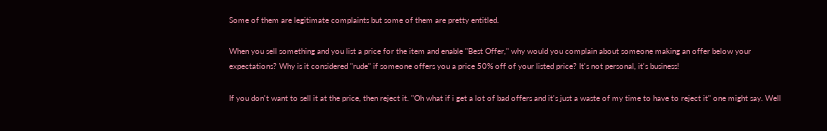Some of them are legitimate complaints but some of them are pretty entitled.

When you sell something and you list a price for the item and enable "Best Offer," why would you complain about someone making an offer below your expectations? Why is it considered "rude" if someone offers you a price 50% off of your listed price? It's not personal, it's business!

If you don't want to sell it at the price, then reject it. "Oh what if i get a lot of bad offers and it's just a waste of my time to have to reject it" one might say. Well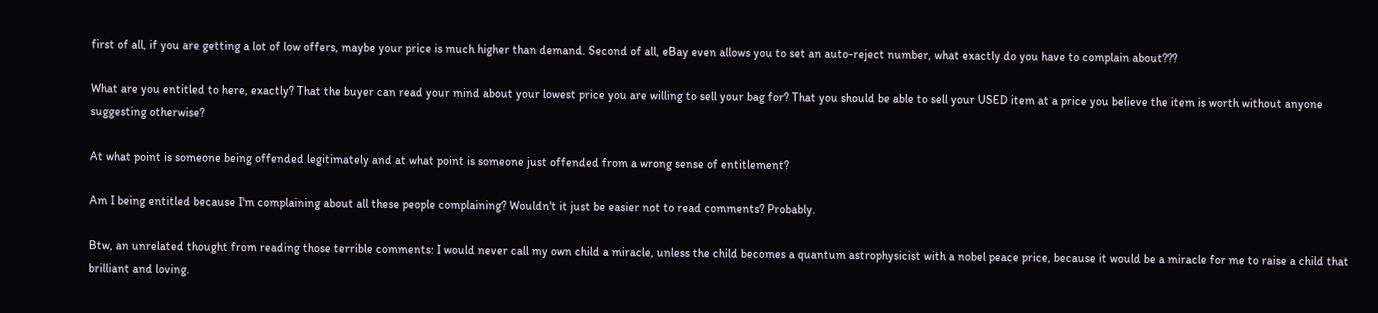first of all, if you are getting a lot of low offers, maybe your price is much higher than demand. Second of all, eBay even allows you to set an auto-reject number, what exactly do you have to complain about???

What are you entitled to here, exactly? That the buyer can read your mind about your lowest price you are willing to sell your bag for? That you should be able to sell your USED item at a price you believe the item is worth without anyone suggesting otherwise?

At what point is someone being offended legitimately and at what point is someone just offended from a wrong sense of entitlement?

Am I being entitled because I'm complaining about all these people complaining? Wouldn't it just be easier not to read comments? Probably.

Btw, an unrelated thought from reading those terrible comments: I would never call my own child a miracle, unless the child becomes a quantum astrophysicist with a nobel peace price, because it would be a miracle for me to raise a child that brilliant and loving.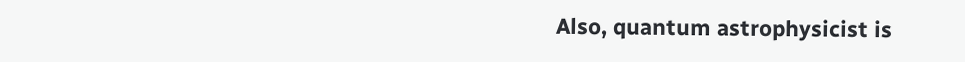Also, quantum astrophysicist is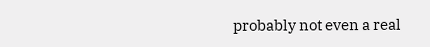probably not even a real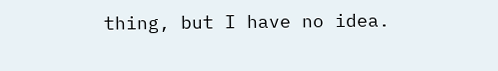thing, but I have no idea.